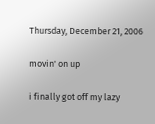Thursday, December 21, 2006

movin' on up

i finally got off my lazy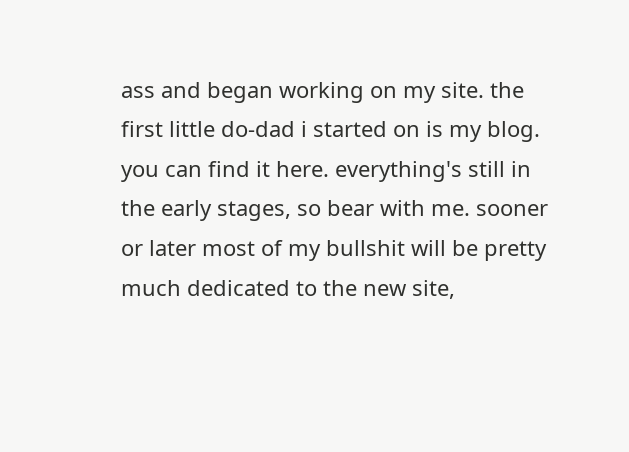ass and began working on my site. the first little do-dad i started on is my blog. you can find it here. everything's still in the early stages, so bear with me. sooner or later most of my bullshit will be pretty much dedicated to the new site,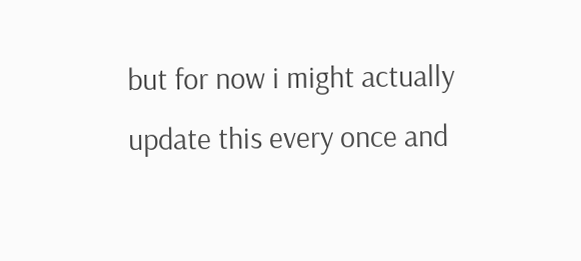but for now i might actually update this every once and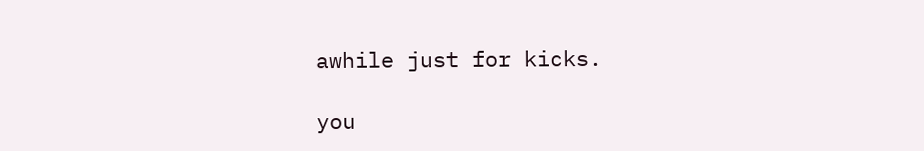awhile just for kicks.

you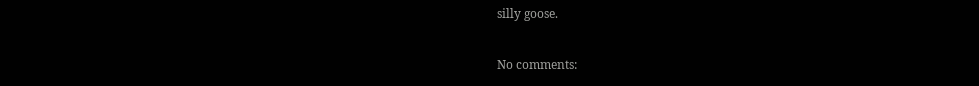silly goose.

No comments: